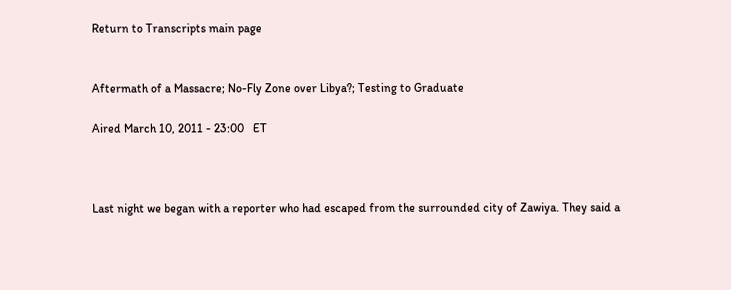Return to Transcripts main page


Aftermath of a Massacre; No-Fly Zone over Libya?; Testing to Graduate

Aired March 10, 2011 - 23:00   ET



Last night we began with a reporter who had escaped from the surrounded city of Zawiya. They said a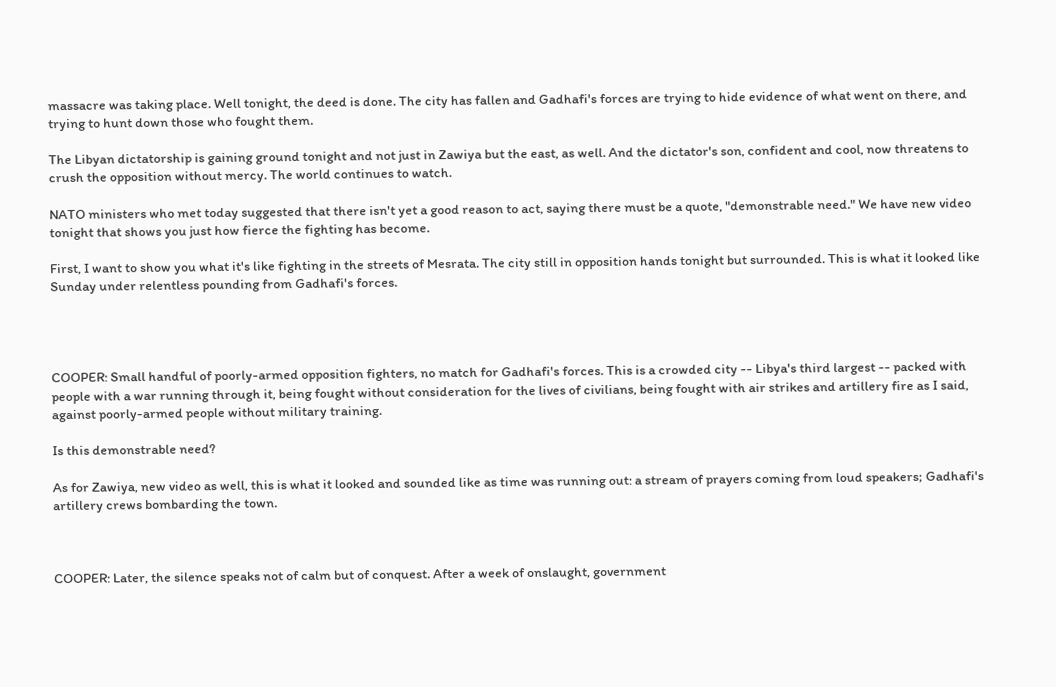massacre was taking place. Well tonight, the deed is done. The city has fallen and Gadhafi's forces are trying to hide evidence of what went on there, and trying to hunt down those who fought them.

The Libyan dictatorship is gaining ground tonight and not just in Zawiya but the east, as well. And the dictator's son, confident and cool, now threatens to crush the opposition without mercy. The world continues to watch.

NATO ministers who met today suggested that there isn't yet a good reason to act, saying there must be a quote, "demonstrable need." We have new video tonight that shows you just how fierce the fighting has become.

First, I want to show you what it's like fighting in the streets of Mesrata. The city still in opposition hands tonight but surrounded. This is what it looked like Sunday under relentless pounding from Gadhafi's forces.




COOPER: Small handful of poorly-armed opposition fighters, no match for Gadhafi's forces. This is a crowded city -- Libya's third largest -- packed with people with a war running through it, being fought without consideration for the lives of civilians, being fought with air strikes and artillery fire as I said, against poorly-armed people without military training.

Is this demonstrable need?

As for Zawiya, new video as well, this is what it looked and sounded like as time was running out: a stream of prayers coming from loud speakers; Gadhafi's artillery crews bombarding the town.



COOPER: Later, the silence speaks not of calm but of conquest. After a week of onslaught, government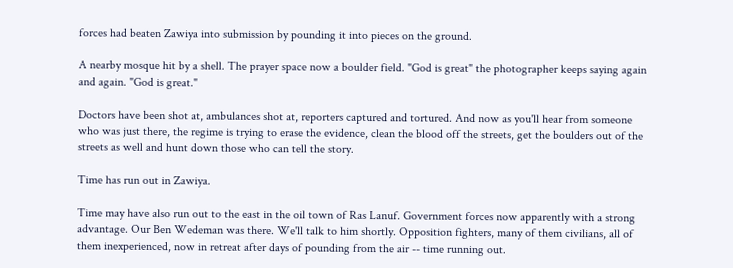forces had beaten Zawiya into submission by pounding it into pieces on the ground.

A nearby mosque hit by a shell. The prayer space now a boulder field. "God is great" the photographer keeps saying again and again. "God is great."

Doctors have been shot at, ambulances shot at, reporters captured and tortured. And now as you'll hear from someone who was just there, the regime is trying to erase the evidence, clean the blood off the streets, get the boulders out of the streets as well and hunt down those who can tell the story.

Time has run out in Zawiya.

Time may have also run out to the east in the oil town of Ras Lanuf. Government forces now apparently with a strong advantage. Our Ben Wedeman was there. We'll talk to him shortly. Opposition fighters, many of them civilians, all of them inexperienced, now in retreat after days of pounding from the air -- time running out.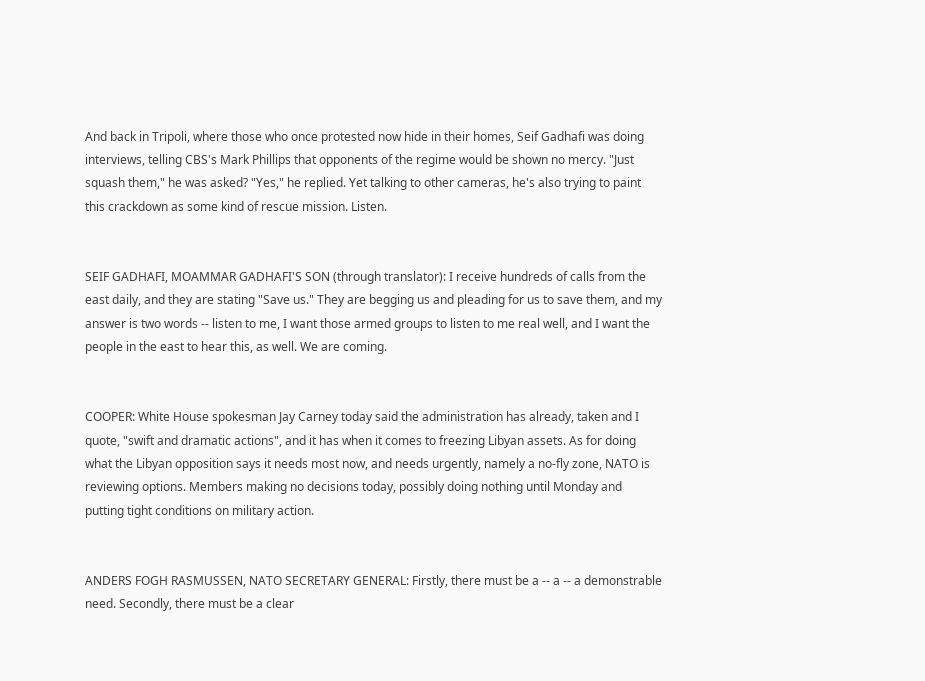And back in Tripoli, where those who once protested now hide in their homes, Seif Gadhafi was doing interviews, telling CBS's Mark Phillips that opponents of the regime would be shown no mercy. "Just squash them," he was asked? "Yes," he replied. Yet talking to other cameras, he's also trying to paint this crackdown as some kind of rescue mission. Listen.


SEIF GADHAFI, MOAMMAR GADHAFI'S SON (through translator): I receive hundreds of calls from the east daily, and they are stating "Save us." They are begging us and pleading for us to save them, and my answer is two words -- listen to me, I want those armed groups to listen to me real well, and I want the people in the east to hear this, as well. We are coming.


COOPER: White House spokesman Jay Carney today said the administration has already, taken and I quote, "swift and dramatic actions", and it has when it comes to freezing Libyan assets. As for doing what the Libyan opposition says it needs most now, and needs urgently, namely a no-fly zone, NATO is reviewing options. Members making no decisions today, possibly doing nothing until Monday and putting tight conditions on military action.


ANDERS FOGH RASMUSSEN, NATO SECRETARY GENERAL: Firstly, there must be a -- a -- a demonstrable need. Secondly, there must be a clear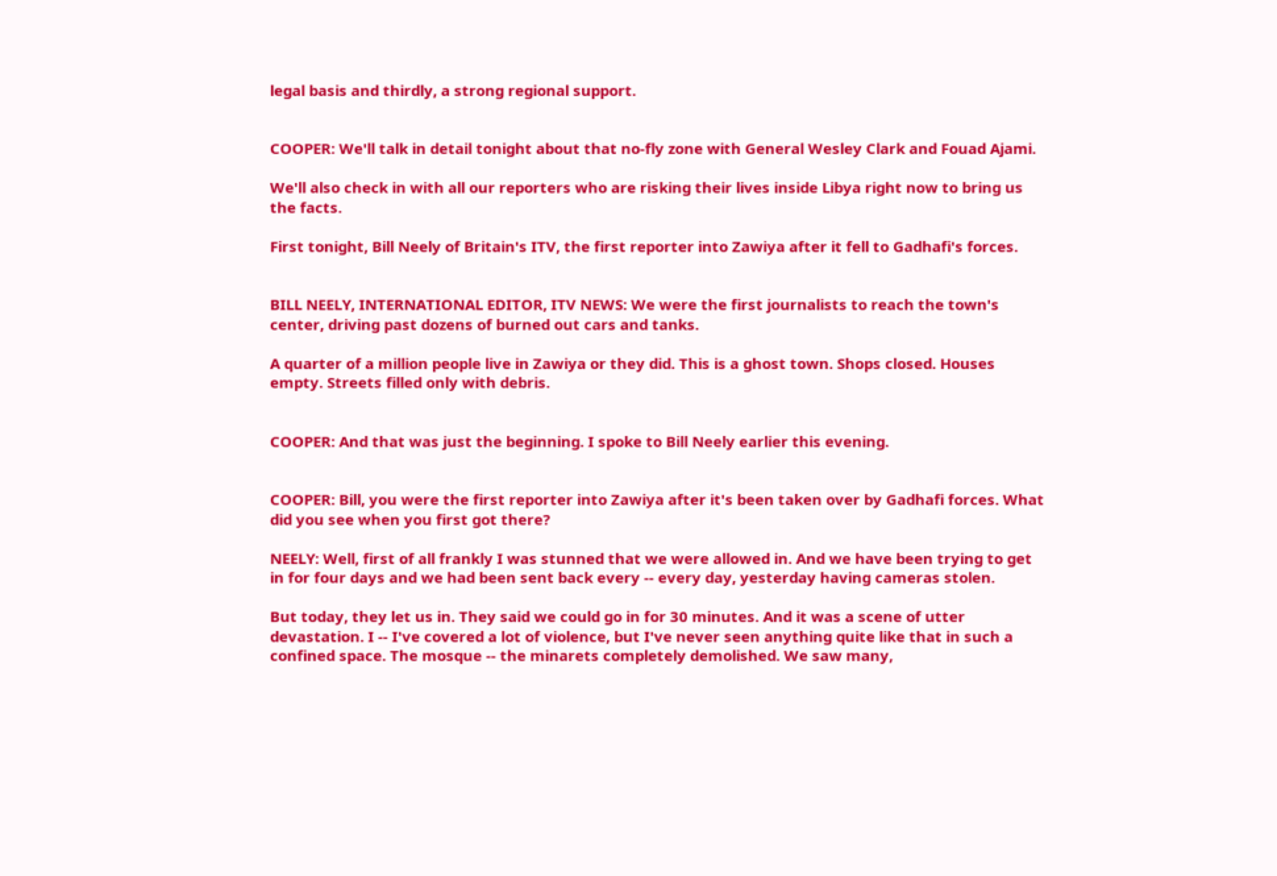legal basis and thirdly, a strong regional support.


COOPER: We'll talk in detail tonight about that no-fly zone with General Wesley Clark and Fouad Ajami.

We'll also check in with all our reporters who are risking their lives inside Libya right now to bring us the facts.

First tonight, Bill Neely of Britain's ITV, the first reporter into Zawiya after it fell to Gadhafi's forces.


BILL NEELY, INTERNATIONAL EDITOR, ITV NEWS: We were the first journalists to reach the town's center, driving past dozens of burned out cars and tanks.

A quarter of a million people live in Zawiya or they did. This is a ghost town. Shops closed. Houses empty. Streets filled only with debris.


COOPER: And that was just the beginning. I spoke to Bill Neely earlier this evening.


COOPER: Bill, you were the first reporter into Zawiya after it's been taken over by Gadhafi forces. What did you see when you first got there?

NEELY: Well, first of all frankly I was stunned that we were allowed in. And we have been trying to get in for four days and we had been sent back every -- every day, yesterday having cameras stolen.

But today, they let us in. They said we could go in for 30 minutes. And it was a scene of utter devastation. I -- I've covered a lot of violence, but I've never seen anything quite like that in such a confined space. The mosque -- the minarets completely demolished. We saw many,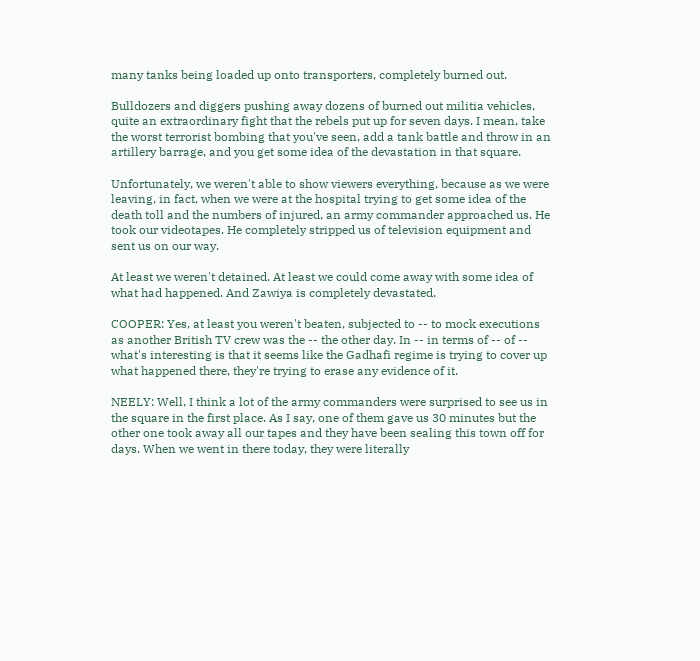many tanks being loaded up onto transporters, completely burned out.

Bulldozers and diggers pushing away dozens of burned out militia vehicles, quite an extraordinary fight that the rebels put up for seven days. I mean, take the worst terrorist bombing that you've seen, add a tank battle and throw in an artillery barrage, and you get some idea of the devastation in that square.

Unfortunately, we weren't able to show viewers everything, because as we were leaving, in fact, when we were at the hospital trying to get some idea of the death toll and the numbers of injured, an army commander approached us. He took our videotapes. He completely stripped us of television equipment and sent us on our way.

At least we weren't detained. At least we could come away with some idea of what had happened. And Zawiya is completely devastated.

COOPER: Yes, at least you weren't beaten, subjected to -- to mock executions as another British TV crew was the -- the other day. In -- in terms of -- of -- what's interesting is that it seems like the Gadhafi regime is trying to cover up what happened there, they're trying to erase any evidence of it.

NEELY: Well, I think a lot of the army commanders were surprised to see us in the square in the first place. As I say, one of them gave us 30 minutes but the other one took away all our tapes and they have been sealing this town off for days. When we went in there today, they were literally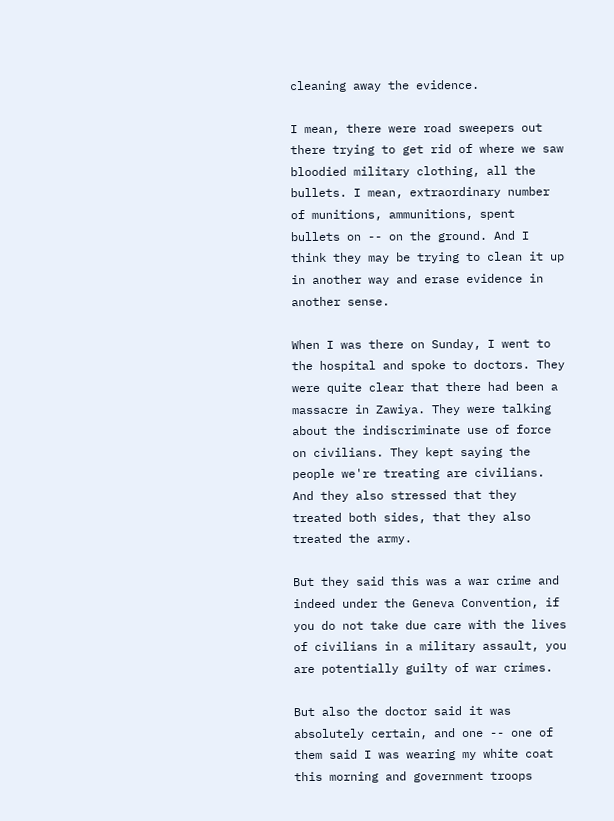cleaning away the evidence.

I mean, there were road sweepers out there trying to get rid of where we saw bloodied military clothing, all the bullets. I mean, extraordinary number of munitions, ammunitions, spent bullets on -- on the ground. And I think they may be trying to clean it up in another way and erase evidence in another sense.

When I was there on Sunday, I went to the hospital and spoke to doctors. They were quite clear that there had been a massacre in Zawiya. They were talking about the indiscriminate use of force on civilians. They kept saying the people we're treating are civilians. And they also stressed that they treated both sides, that they also treated the army.

But they said this was a war crime and indeed under the Geneva Convention, if you do not take due care with the lives of civilians in a military assault, you are potentially guilty of war crimes.

But also the doctor said it was absolutely certain, and one -- one of them said I was wearing my white coat this morning and government troops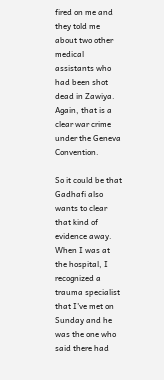fired on me and they told me about two other medical assistants who had been shot dead in Zawiya. Again, that is a clear war crime under the Geneva Convention.

So it could be that Gadhafi also wants to clear that kind of evidence away. When I was at the hospital, I recognized a trauma specialist that I've met on Sunday and he was the one who said there had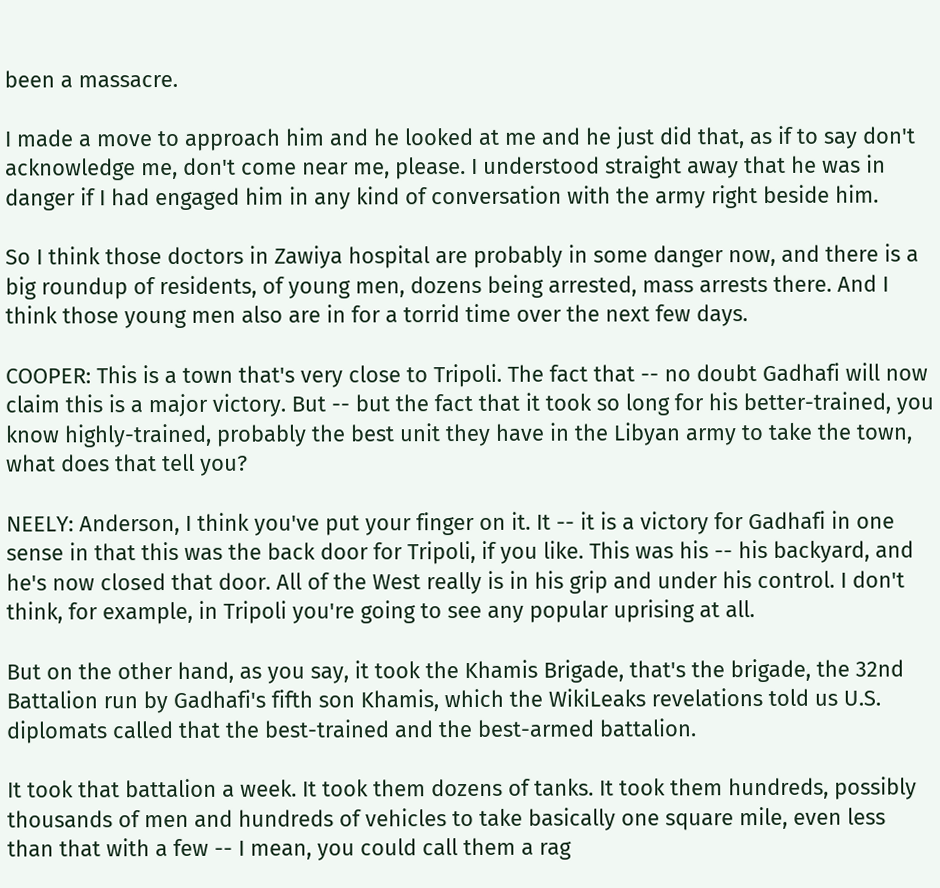been a massacre.

I made a move to approach him and he looked at me and he just did that, as if to say don't acknowledge me, don't come near me, please. I understood straight away that he was in danger if I had engaged him in any kind of conversation with the army right beside him.

So I think those doctors in Zawiya hospital are probably in some danger now, and there is a big roundup of residents, of young men, dozens being arrested, mass arrests there. And I think those young men also are in for a torrid time over the next few days.

COOPER: This is a town that's very close to Tripoli. The fact that -- no doubt Gadhafi will now claim this is a major victory. But -- but the fact that it took so long for his better-trained, you know highly-trained, probably the best unit they have in the Libyan army to take the town, what does that tell you?

NEELY: Anderson, I think you've put your finger on it. It -- it is a victory for Gadhafi in one sense in that this was the back door for Tripoli, if you like. This was his -- his backyard, and he's now closed that door. All of the West really is in his grip and under his control. I don't think, for example, in Tripoli you're going to see any popular uprising at all.

But on the other hand, as you say, it took the Khamis Brigade, that's the brigade, the 32nd Battalion run by Gadhafi's fifth son Khamis, which the WikiLeaks revelations told us U.S. diplomats called that the best-trained and the best-armed battalion.

It took that battalion a week. It took them dozens of tanks. It took them hundreds, possibly thousands of men and hundreds of vehicles to take basically one square mile, even less than that with a few -- I mean, you could call them a rag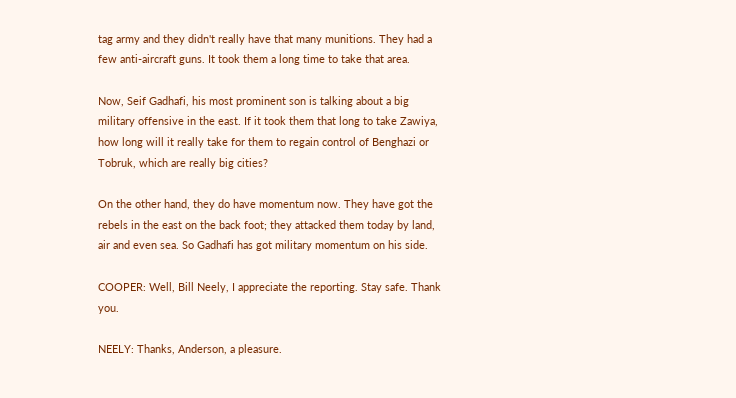tag army and they didn't really have that many munitions. They had a few anti-aircraft guns. It took them a long time to take that area.

Now, Seif Gadhafi, his most prominent son is talking about a big military offensive in the east. If it took them that long to take Zawiya, how long will it really take for them to regain control of Benghazi or Tobruk, which are really big cities?

On the other hand, they do have momentum now. They have got the rebels in the east on the back foot; they attacked them today by land, air and even sea. So Gadhafi has got military momentum on his side.

COOPER: Well, Bill Neely, I appreciate the reporting. Stay safe. Thank you.

NEELY: Thanks, Anderson, a pleasure.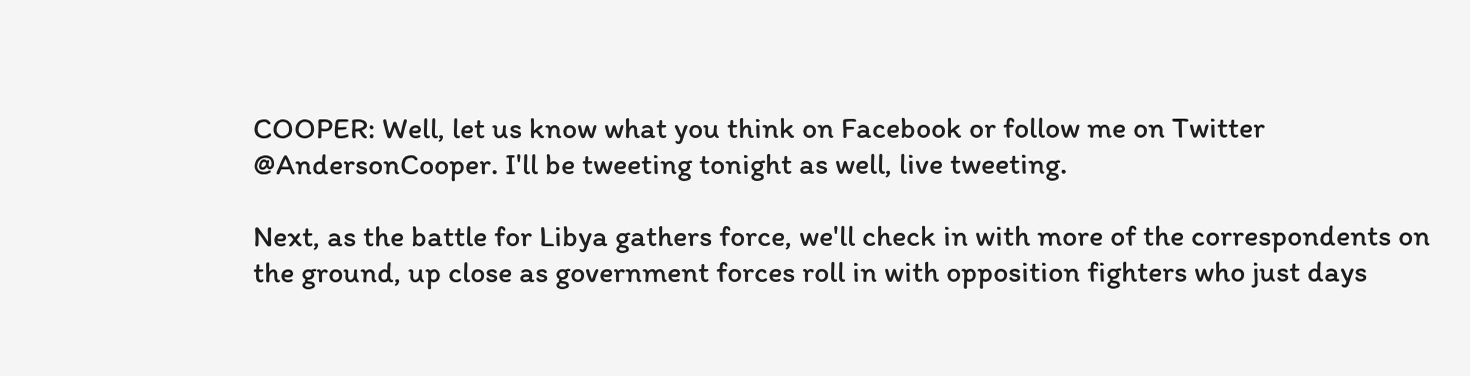COOPER: Well, let us know what you think on Facebook or follow me on Twitter @AndersonCooper. I'll be tweeting tonight as well, live tweeting.

Next, as the battle for Libya gathers force, we'll check in with more of the correspondents on the ground, up close as government forces roll in with opposition fighters who just days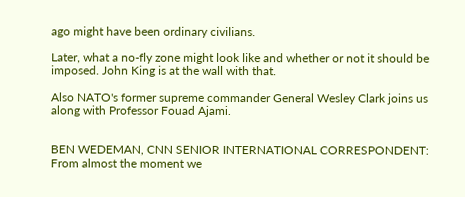ago might have been ordinary civilians.

Later, what a no-fly zone might look like and whether or not it should be imposed. John King is at the wall with that.

Also NATO's former supreme commander General Wesley Clark joins us along with Professor Fouad Ajami.


BEN WEDEMAN, CNN SENIOR INTERNATIONAL CORRESPONDENT: From almost the moment we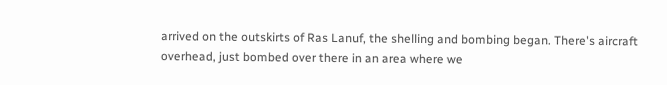arrived on the outskirts of Ras Lanuf, the shelling and bombing began. There's aircraft overhead, just bombed over there in an area where we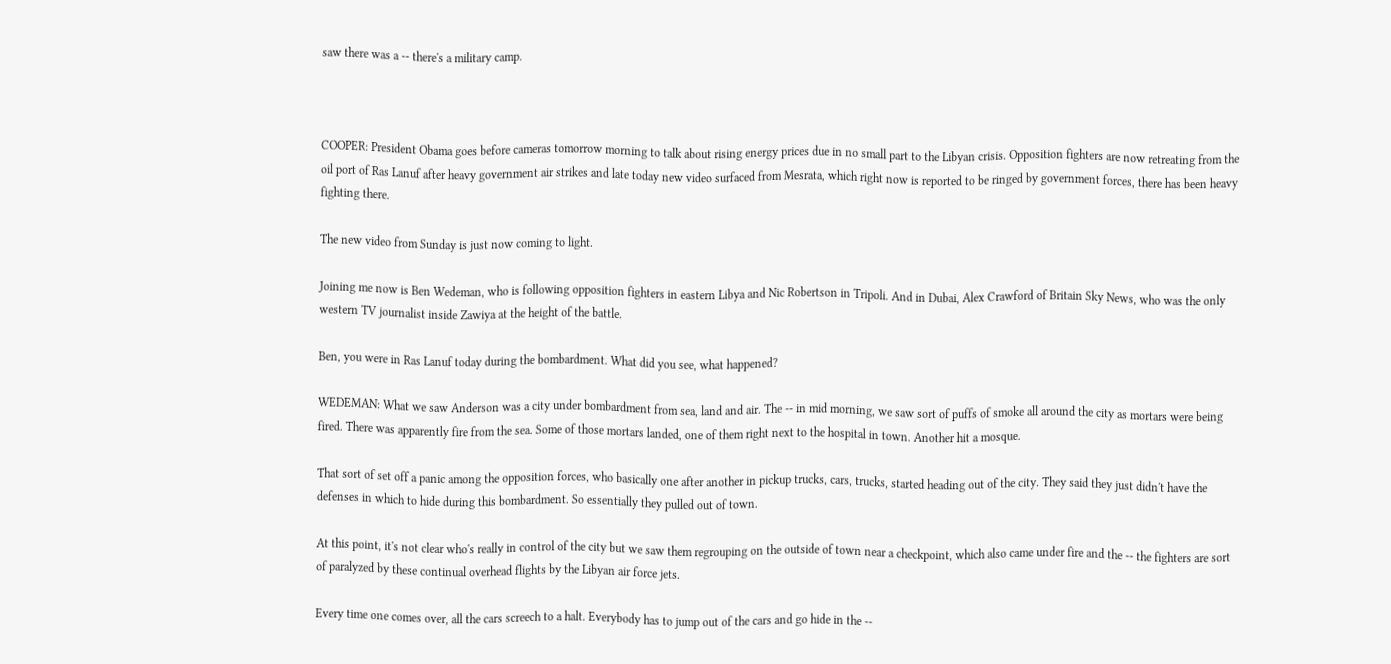saw there was a -- there's a military camp.



COOPER: President Obama goes before cameras tomorrow morning to talk about rising energy prices due in no small part to the Libyan crisis. Opposition fighters are now retreating from the oil port of Ras Lanuf after heavy government air strikes and late today new video surfaced from Mesrata, which right now is reported to be ringed by government forces, there has been heavy fighting there.

The new video from Sunday is just now coming to light.

Joining me now is Ben Wedeman, who is following opposition fighters in eastern Libya and Nic Robertson in Tripoli. And in Dubai, Alex Crawford of Britain Sky News, who was the only western TV journalist inside Zawiya at the height of the battle.

Ben, you were in Ras Lanuf today during the bombardment. What did you see, what happened?

WEDEMAN: What we saw Anderson was a city under bombardment from sea, land and air. The -- in mid morning, we saw sort of puffs of smoke all around the city as mortars were being fired. There was apparently fire from the sea. Some of those mortars landed, one of them right next to the hospital in town. Another hit a mosque.

That sort of set off a panic among the opposition forces, who basically one after another in pickup trucks, cars, trucks, started heading out of the city. They said they just didn't have the defenses in which to hide during this bombardment. So essentially they pulled out of town.

At this point, it's not clear who's really in control of the city but we saw them regrouping on the outside of town near a checkpoint, which also came under fire and the -- the fighters are sort of paralyzed by these continual overhead flights by the Libyan air force jets.

Every time one comes over, all the cars screech to a halt. Everybody has to jump out of the cars and go hide in the --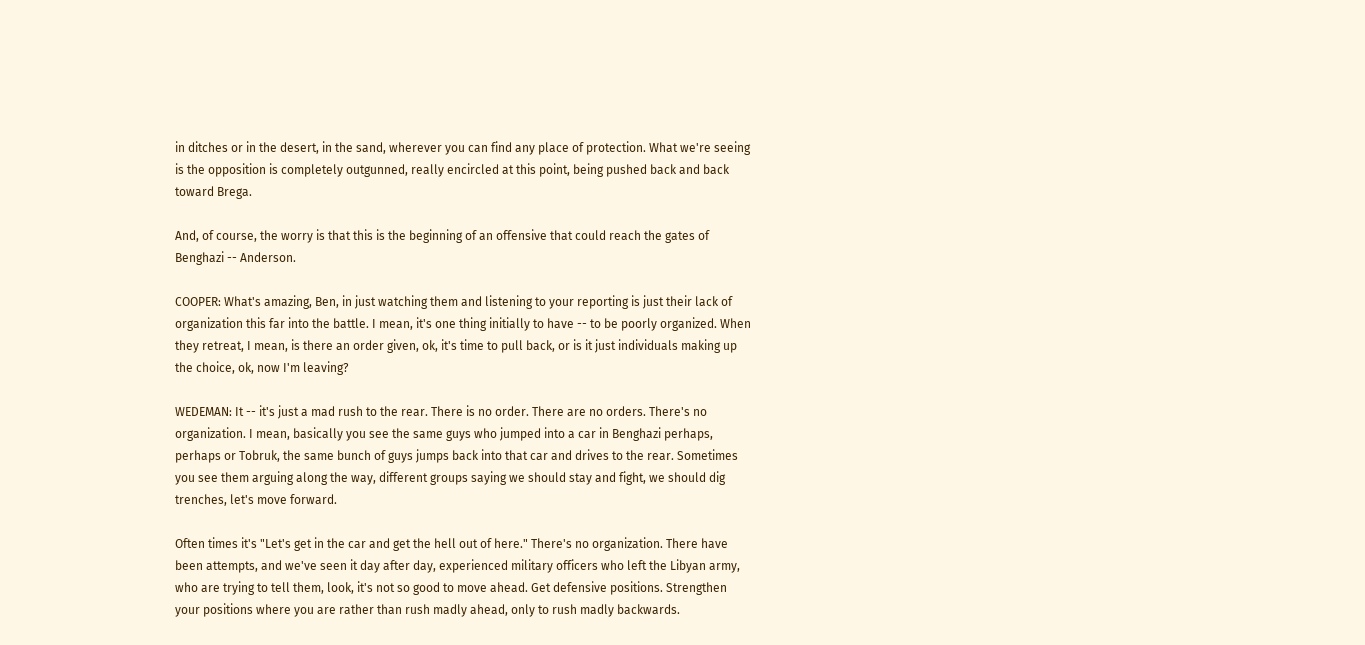in ditches or in the desert, in the sand, wherever you can find any place of protection. What we're seeing is the opposition is completely outgunned, really encircled at this point, being pushed back and back toward Brega.

And, of course, the worry is that this is the beginning of an offensive that could reach the gates of Benghazi -- Anderson.

COOPER: What's amazing, Ben, in just watching them and listening to your reporting is just their lack of organization this far into the battle. I mean, it's one thing initially to have -- to be poorly organized. When they retreat, I mean, is there an order given, ok, it's time to pull back, or is it just individuals making up the choice, ok, now I'm leaving?

WEDEMAN: It -- it's just a mad rush to the rear. There is no order. There are no orders. There's no organization. I mean, basically you see the same guys who jumped into a car in Benghazi perhaps, perhaps or Tobruk, the same bunch of guys jumps back into that car and drives to the rear. Sometimes you see them arguing along the way, different groups saying we should stay and fight, we should dig trenches, let's move forward.

Often times it's "Let's get in the car and get the hell out of here." There's no organization. There have been attempts, and we've seen it day after day, experienced military officers who left the Libyan army, who are trying to tell them, look, it's not so good to move ahead. Get defensive positions. Strengthen your positions where you are rather than rush madly ahead, only to rush madly backwards.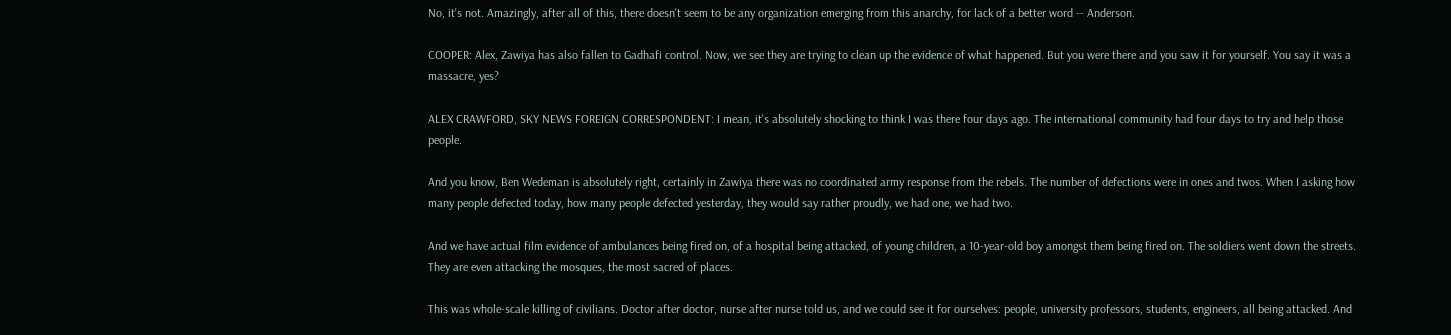No, it's not. Amazingly, after all of this, there doesn't seem to be any organization emerging from this anarchy, for lack of a better word -- Anderson.

COOPER: Alex, Zawiya has also fallen to Gadhafi control. Now, we see they are trying to clean up the evidence of what happened. But you were there and you saw it for yourself. You say it was a massacre, yes?

ALEX CRAWFORD, SKY NEWS FOREIGN CORRESPONDENT: I mean, it's absolutely shocking to think I was there four days ago. The international community had four days to try and help those people.

And you know, Ben Wedeman is absolutely right, certainly in Zawiya there was no coordinated army response from the rebels. The number of defections were in ones and twos. When I asking how many people defected today, how many people defected yesterday, they would say rather proudly, we had one, we had two.

And we have actual film evidence of ambulances being fired on, of a hospital being attacked, of young children, a 10-year-old boy amongst them being fired on. The soldiers went down the streets. They are even attacking the mosques, the most sacred of places.

This was whole-scale killing of civilians. Doctor after doctor, nurse after nurse told us, and we could see it for ourselves: people, university professors, students, engineers, all being attacked. And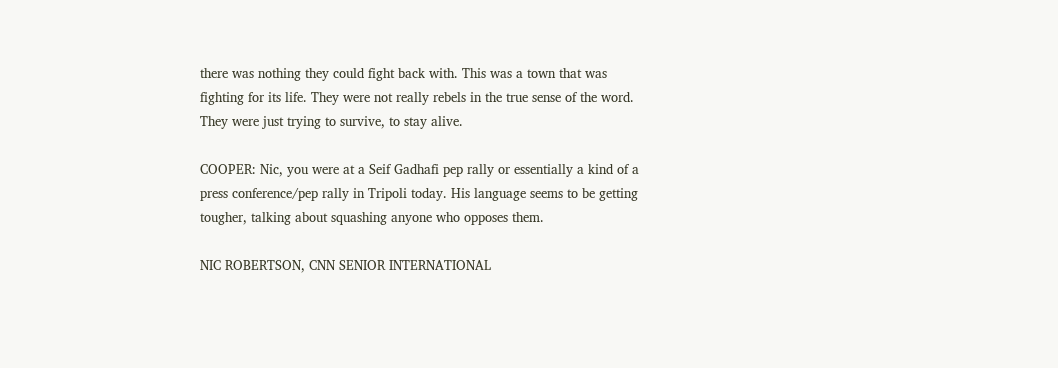there was nothing they could fight back with. This was a town that was fighting for its life. They were not really rebels in the true sense of the word. They were just trying to survive, to stay alive.

COOPER: Nic, you were at a Seif Gadhafi pep rally or essentially a kind of a press conference/pep rally in Tripoli today. His language seems to be getting tougher, talking about squashing anyone who opposes them.

NIC ROBERTSON, CNN SENIOR INTERNATIONAL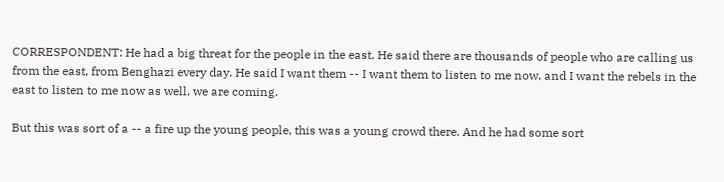CORRESPONDENT: He had a big threat for the people in the east. He said there are thousands of people who are calling us from the east, from Benghazi every day. He said I want them -- I want them to listen to me now, and I want the rebels in the east to listen to me now as well, we are coming.

But this was sort of a -- a fire up the young people, this was a young crowd there. And he had some sort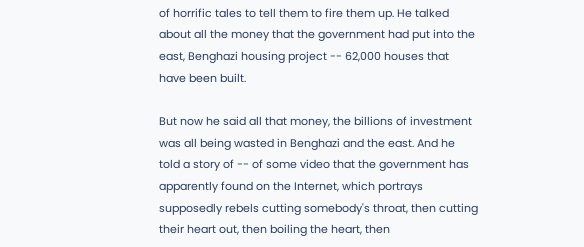of horrific tales to tell them to fire them up. He talked about all the money that the government had put into the east, Benghazi housing project -- 62,000 houses that have been built.

But now he said all that money, the billions of investment was all being wasted in Benghazi and the east. And he told a story of -- of some video that the government has apparently found on the Internet, which portrays supposedly rebels cutting somebody's throat, then cutting their heart out, then boiling the heart, then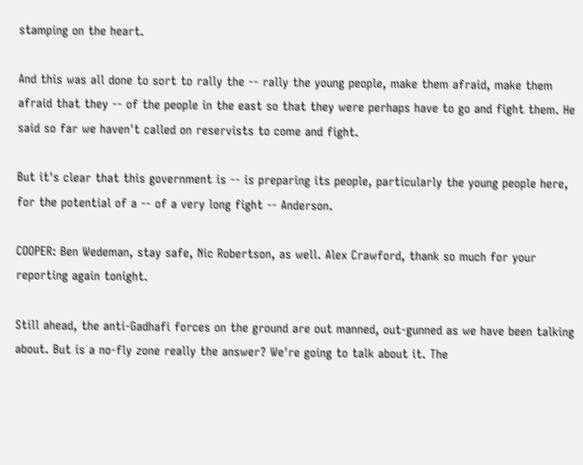stamping on the heart.

And this was all done to sort to rally the -- rally the young people, make them afraid, make them afraid that they -- of the people in the east so that they were perhaps have to go and fight them. He said so far we haven't called on reservists to come and fight.

But it's clear that this government is -- is preparing its people, particularly the young people here, for the potential of a -- of a very long fight -- Anderson.

COOPER: Ben Wedeman, stay safe, Nic Robertson, as well. Alex Crawford, thank so much for your reporting again tonight.

Still ahead, the anti-Gadhafi forces on the ground are out manned, out-gunned as we have been talking about. But is a no-fly zone really the answer? We're going to talk about it. The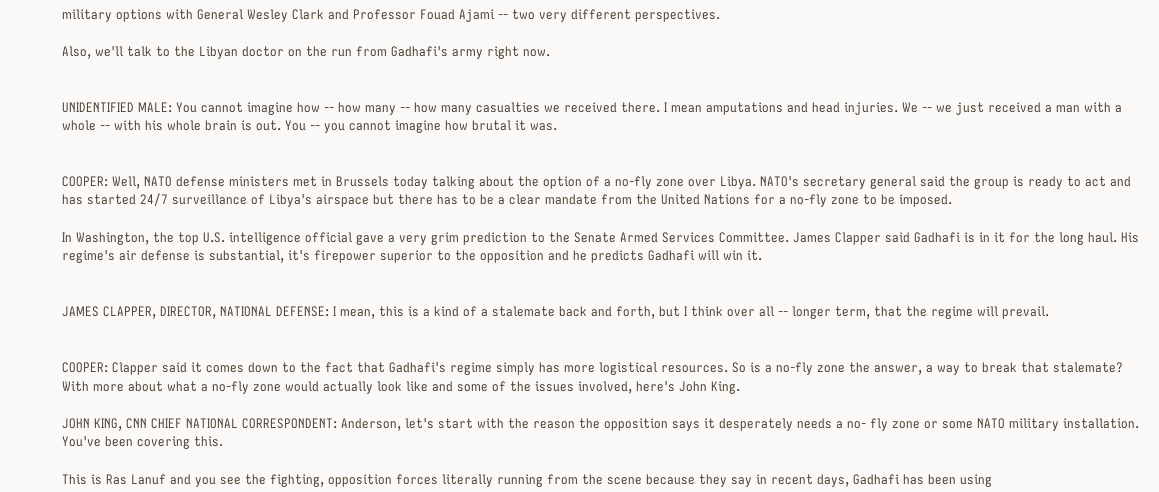military options with General Wesley Clark and Professor Fouad Ajami -- two very different perspectives.

Also, we'll talk to the Libyan doctor on the run from Gadhafi's army right now.


UNIDENTIFIED MALE: You cannot imagine how -- how many -- how many casualties we received there. I mean amputations and head injuries. We -- we just received a man with a whole -- with his whole brain is out. You -- you cannot imagine how brutal it was.


COOPER: Well, NATO defense ministers met in Brussels today talking about the option of a no-fly zone over Libya. NATO's secretary general said the group is ready to act and has started 24/7 surveillance of Libya's airspace but there has to be a clear mandate from the United Nations for a no-fly zone to be imposed.

In Washington, the top U.S. intelligence official gave a very grim prediction to the Senate Armed Services Committee. James Clapper said Gadhafi is in it for the long haul. His regime's air defense is substantial, it's firepower superior to the opposition and he predicts Gadhafi will win it.


JAMES CLAPPER, DIRECTOR, NATIONAL DEFENSE: I mean, this is a kind of a stalemate back and forth, but I think over all -- longer term, that the regime will prevail.


COOPER: Clapper said it comes down to the fact that Gadhafi's regime simply has more logistical resources. So is a no-fly zone the answer, a way to break that stalemate? With more about what a no-fly zone would actually look like and some of the issues involved, here's John King.

JOHN KING, CNN CHIEF NATIONAL CORRESPONDENT: Anderson, let's start with the reason the opposition says it desperately needs a no- fly zone or some NATO military installation. You've been covering this.

This is Ras Lanuf and you see the fighting, opposition forces literally running from the scene because they say in recent days, Gadhafi has been using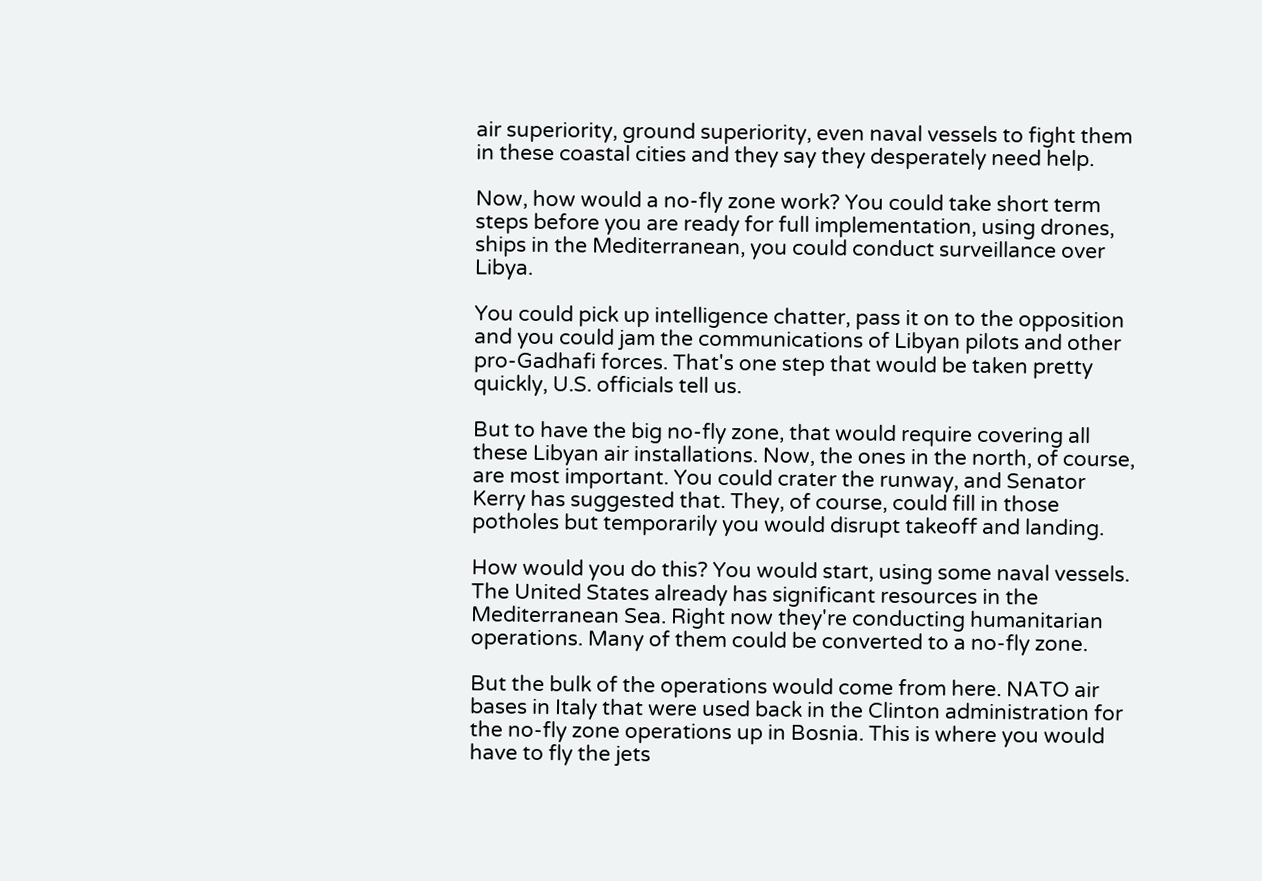air superiority, ground superiority, even naval vessels to fight them in these coastal cities and they say they desperately need help.

Now, how would a no-fly zone work? You could take short term steps before you are ready for full implementation, using drones, ships in the Mediterranean, you could conduct surveillance over Libya.

You could pick up intelligence chatter, pass it on to the opposition and you could jam the communications of Libyan pilots and other pro-Gadhafi forces. That's one step that would be taken pretty quickly, U.S. officials tell us.

But to have the big no-fly zone, that would require covering all these Libyan air installations. Now, the ones in the north, of course, are most important. You could crater the runway, and Senator Kerry has suggested that. They, of course, could fill in those potholes but temporarily you would disrupt takeoff and landing.

How would you do this? You would start, using some naval vessels. The United States already has significant resources in the Mediterranean Sea. Right now they're conducting humanitarian operations. Many of them could be converted to a no-fly zone.

But the bulk of the operations would come from here. NATO air bases in Italy that were used back in the Clinton administration for the no-fly zone operations up in Bosnia. This is where you would have to fly the jets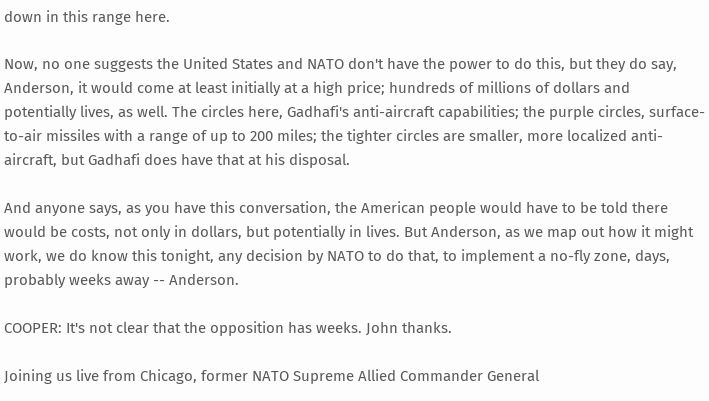down in this range here.

Now, no one suggests the United States and NATO don't have the power to do this, but they do say, Anderson, it would come at least initially at a high price; hundreds of millions of dollars and potentially lives, as well. The circles here, Gadhafi's anti-aircraft capabilities; the purple circles, surface-to-air missiles with a range of up to 200 miles; the tighter circles are smaller, more localized anti-aircraft, but Gadhafi does have that at his disposal.

And anyone says, as you have this conversation, the American people would have to be told there would be costs, not only in dollars, but potentially in lives. But Anderson, as we map out how it might work, we do know this tonight, any decision by NATO to do that, to implement a no-fly zone, days, probably weeks away -- Anderson.

COOPER: It's not clear that the opposition has weeks. John thanks.

Joining us live from Chicago, former NATO Supreme Allied Commander General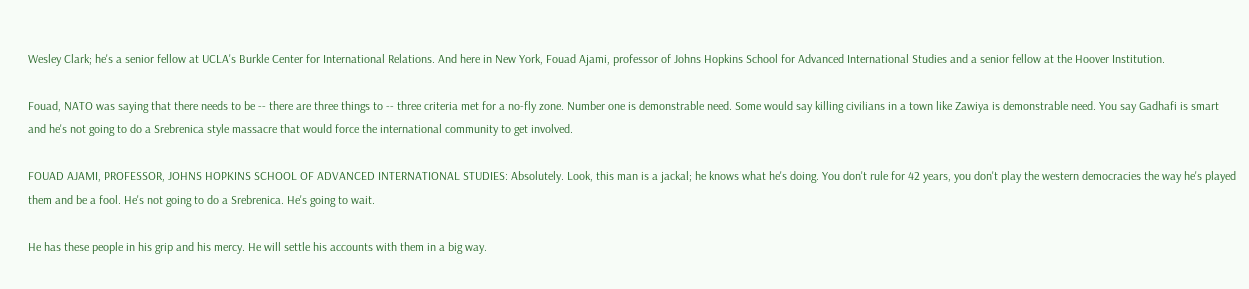Wesley Clark; he's a senior fellow at UCLA's Burkle Center for International Relations. And here in New York, Fouad Ajami, professor of Johns Hopkins School for Advanced International Studies and a senior fellow at the Hoover Institution.

Fouad, NATO was saying that there needs to be -- there are three things to -- three criteria met for a no-fly zone. Number one is demonstrable need. Some would say killing civilians in a town like Zawiya is demonstrable need. You say Gadhafi is smart and he's not going to do a Srebrenica style massacre that would force the international community to get involved.

FOUAD AJAMI, PROFESSOR, JOHNS HOPKINS SCHOOL OF ADVANCED INTERNATIONAL STUDIES: Absolutely. Look, this man is a jackal; he knows what he's doing. You don't rule for 42 years, you don't play the western democracies the way he's played them and be a fool. He's not going to do a Srebrenica. He's going to wait.

He has these people in his grip and his mercy. He will settle his accounts with them in a big way.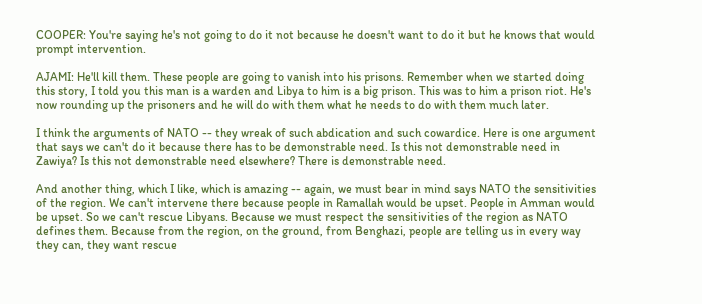COOPER: You're saying he's not going to do it not because he doesn't want to do it but he knows that would prompt intervention.

AJAMI: He'll kill them. These people are going to vanish into his prisons. Remember when we started doing this story, I told you this man is a warden and Libya to him is a big prison. This was to him a prison riot. He's now rounding up the prisoners and he will do with them what he needs to do with them much later.

I think the arguments of NATO -- they wreak of such abdication and such cowardice. Here is one argument that says we can't do it because there has to be demonstrable need. Is this not demonstrable need in Zawiya? Is this not demonstrable need elsewhere? There is demonstrable need.

And another thing, which I like, which is amazing -- again, we must bear in mind says NATO the sensitivities of the region. We can't intervene there because people in Ramallah would be upset. People in Amman would be upset. So we can't rescue Libyans. Because we must respect the sensitivities of the region as NATO defines them. Because from the region, on the ground, from Benghazi, people are telling us in every way they can, they want rescue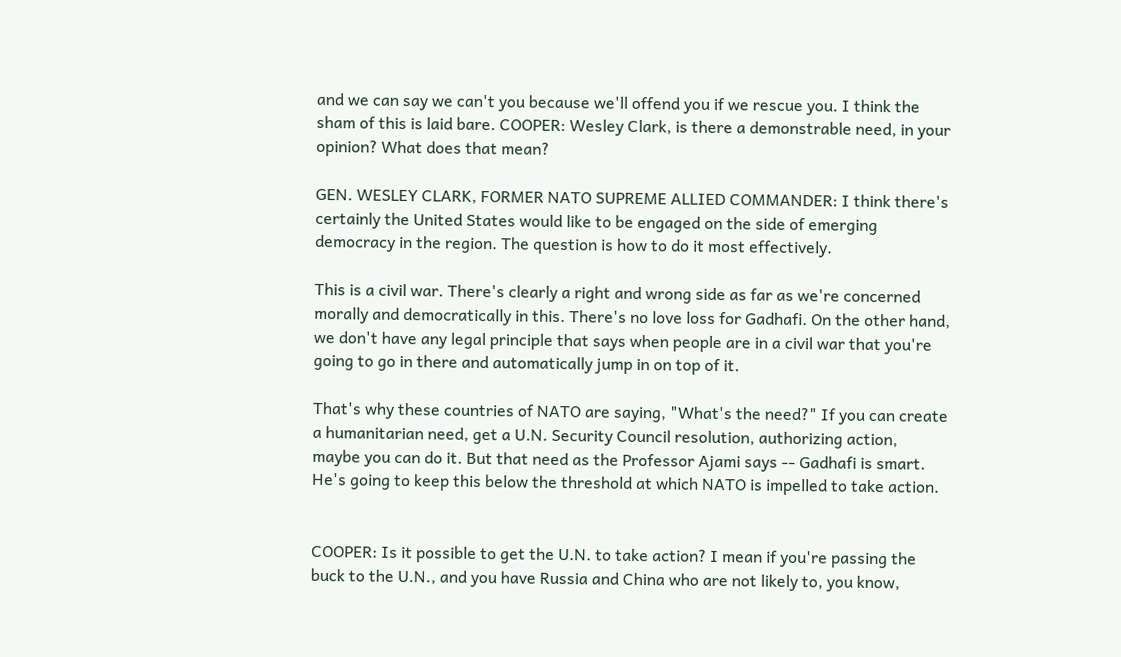and we can say we can't you because we'll offend you if we rescue you. I think the sham of this is laid bare. COOPER: Wesley Clark, is there a demonstrable need, in your opinion? What does that mean?

GEN. WESLEY CLARK, FORMER NATO SUPREME ALLIED COMMANDER: I think there's certainly the United States would like to be engaged on the side of emerging democracy in the region. The question is how to do it most effectively.

This is a civil war. There's clearly a right and wrong side as far as we're concerned morally and democratically in this. There's no love loss for Gadhafi. On the other hand, we don't have any legal principle that says when people are in a civil war that you're going to go in there and automatically jump in on top of it.

That's why these countries of NATO are saying, "What's the need?" If you can create a humanitarian need, get a U.N. Security Council resolution, authorizing action, maybe you can do it. But that need as the Professor Ajami says -- Gadhafi is smart. He's going to keep this below the threshold at which NATO is impelled to take action.


COOPER: Is it possible to get the U.N. to take action? I mean if you're passing the buck to the U.N., and you have Russia and China who are not likely to, you know,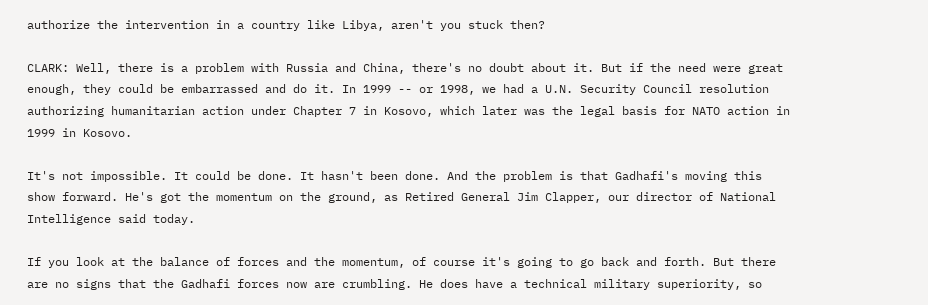authorize the intervention in a country like Libya, aren't you stuck then?

CLARK: Well, there is a problem with Russia and China, there's no doubt about it. But if the need were great enough, they could be embarrassed and do it. In 1999 -- or 1998, we had a U.N. Security Council resolution authorizing humanitarian action under Chapter 7 in Kosovo, which later was the legal basis for NATO action in 1999 in Kosovo.

It's not impossible. It could be done. It hasn't been done. And the problem is that Gadhafi's moving this show forward. He's got the momentum on the ground, as Retired General Jim Clapper, our director of National Intelligence said today.

If you look at the balance of forces and the momentum, of course it's going to go back and forth. But there are no signs that the Gadhafi forces now are crumbling. He does have a technical military superiority, so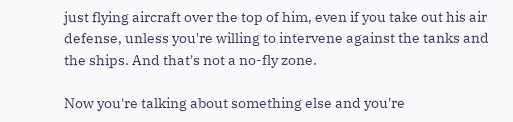just flying aircraft over the top of him, even if you take out his air defense, unless you're willing to intervene against the tanks and the ships. And that's not a no-fly zone.

Now you're talking about something else and you're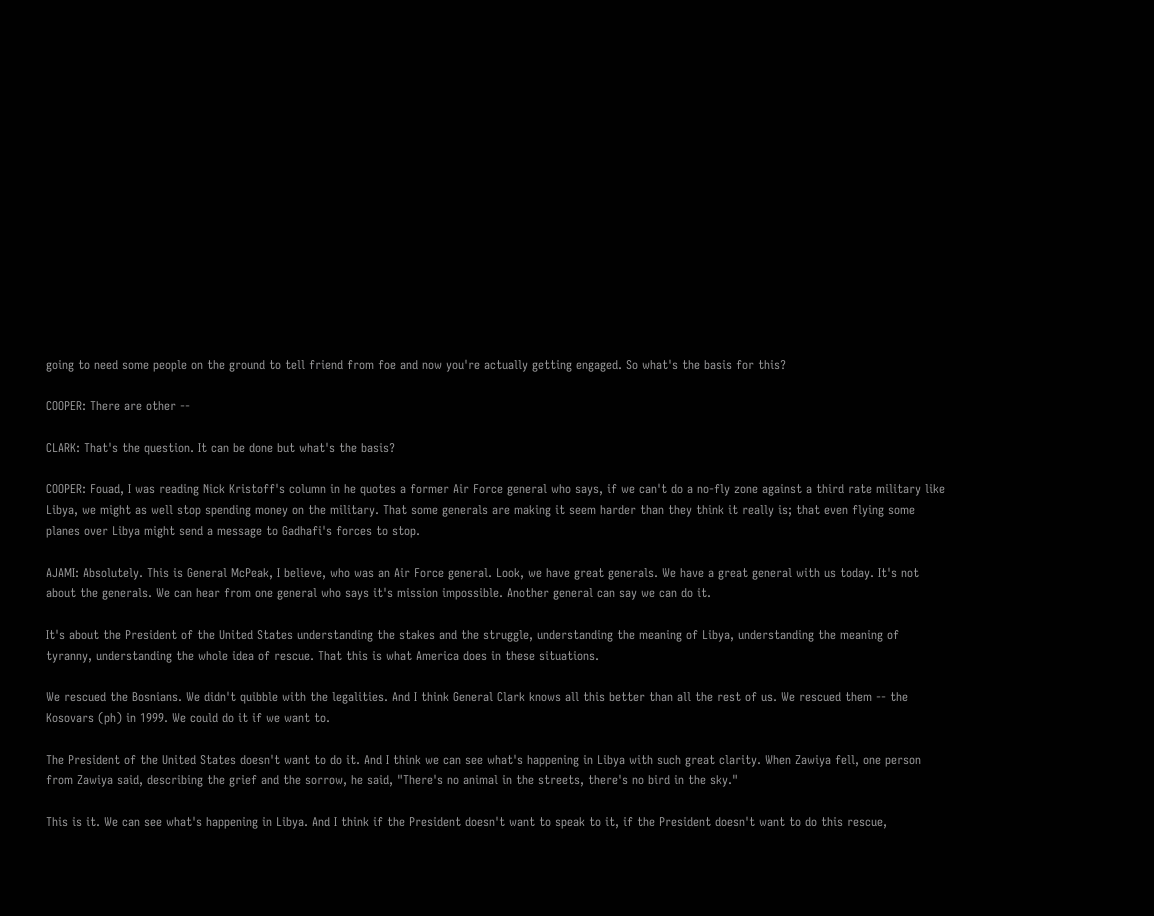going to need some people on the ground to tell friend from foe and now you're actually getting engaged. So what's the basis for this?

COOPER: There are other --

CLARK: That's the question. It can be done but what's the basis?

COOPER: Fouad, I was reading Nick Kristoff's column in he quotes a former Air Force general who says, if we can't do a no-fly zone against a third rate military like Libya, we might as well stop spending money on the military. That some generals are making it seem harder than they think it really is; that even flying some planes over Libya might send a message to Gadhafi's forces to stop.

AJAMI: Absolutely. This is General McPeak, I believe, who was an Air Force general. Look, we have great generals. We have a great general with us today. It's not about the generals. We can hear from one general who says it's mission impossible. Another general can say we can do it.

It's about the President of the United States understanding the stakes and the struggle, understanding the meaning of Libya, understanding the meaning of tyranny, understanding the whole idea of rescue. That this is what America does in these situations.

We rescued the Bosnians. We didn't quibble with the legalities. And I think General Clark knows all this better than all the rest of us. We rescued them -- the Kosovars (ph) in 1999. We could do it if we want to.

The President of the United States doesn't want to do it. And I think we can see what's happening in Libya with such great clarity. When Zawiya fell, one person from Zawiya said, describing the grief and the sorrow, he said, "There's no animal in the streets, there's no bird in the sky."

This is it. We can see what's happening in Libya. And I think if the President doesn't want to speak to it, if the President doesn't want to do this rescue,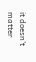it doesn't matter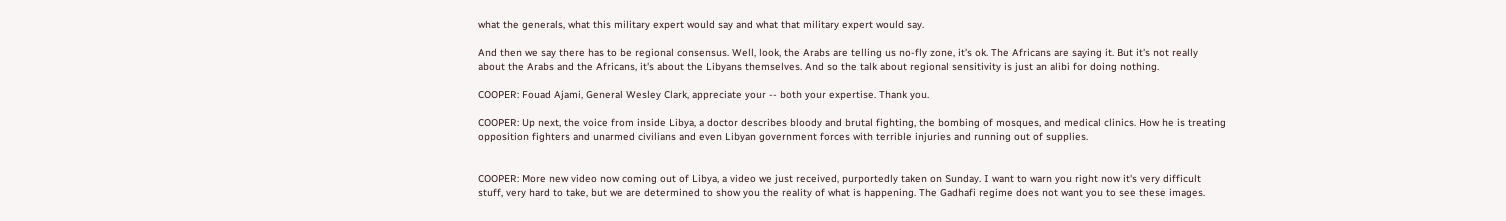what the generals, what this military expert would say and what that military expert would say.

And then we say there has to be regional consensus. Well, look, the Arabs are telling us no-fly zone, it's ok. The Africans are saying it. But it's not really about the Arabs and the Africans, it's about the Libyans themselves. And so the talk about regional sensitivity is just an alibi for doing nothing.

COOPER: Fouad Ajami, General Wesley Clark, appreciate your -- both your expertise. Thank you.

COOPER: Up next, the voice from inside Libya, a doctor describes bloody and brutal fighting, the bombing of mosques, and medical clinics. How he is treating opposition fighters and unarmed civilians and even Libyan government forces with terrible injuries and running out of supplies.


COOPER: More new video now coming out of Libya, a video we just received, purportedly taken on Sunday. I want to warn you right now it's very difficult stuff, very hard to take, but we are determined to show you the reality of what is happening. The Gadhafi regime does not want you to see these images.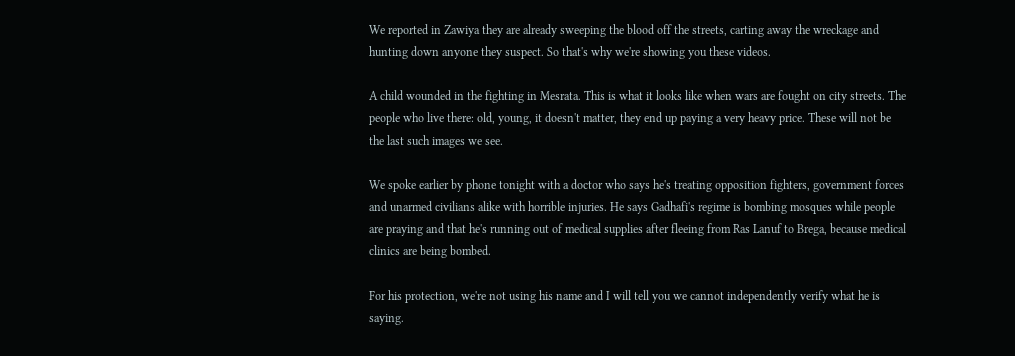We reported in Zawiya they are already sweeping the blood off the streets, carting away the wreckage and hunting down anyone they suspect. So that's why we're showing you these videos.

A child wounded in the fighting in Mesrata. This is what it looks like when wars are fought on city streets. The people who live there: old, young, it doesn't matter, they end up paying a very heavy price. These will not be the last such images we see.

We spoke earlier by phone tonight with a doctor who says he's treating opposition fighters, government forces and unarmed civilians alike with horrible injuries. He says Gadhafi's regime is bombing mosques while people are praying and that he's running out of medical supplies after fleeing from Ras Lanuf to Brega, because medical clinics are being bombed.

For his protection, we're not using his name and I will tell you we cannot independently verify what he is saying.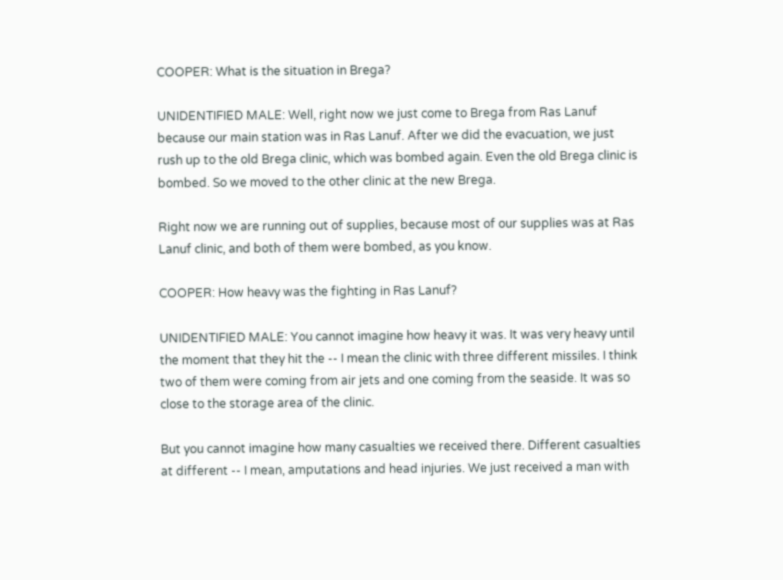COOPER: What is the situation in Brega?

UNIDENTIFIED MALE: Well, right now we just come to Brega from Ras Lanuf because our main station was in Ras Lanuf. After we did the evacuation, we just rush up to the old Brega clinic, which was bombed again. Even the old Brega clinic is bombed. So we moved to the other clinic at the new Brega.

Right now we are running out of supplies, because most of our supplies was at Ras Lanuf clinic, and both of them were bombed, as you know.

COOPER: How heavy was the fighting in Ras Lanuf?

UNIDENTIFIED MALE: You cannot imagine how heavy it was. It was very heavy until the moment that they hit the -- I mean the clinic with three different missiles. I think two of them were coming from air jets and one coming from the seaside. It was so close to the storage area of the clinic.

But you cannot imagine how many casualties we received there. Different casualties at different -- I mean, amputations and head injuries. We just received a man with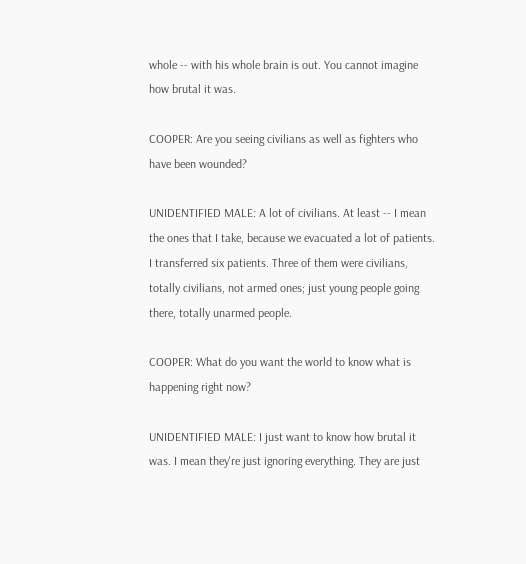whole -- with his whole brain is out. You cannot imagine how brutal it was.

COOPER: Are you seeing civilians as well as fighters who have been wounded?

UNIDENTIFIED MALE: A lot of civilians. At least -- I mean the ones that I take, because we evacuated a lot of patients. I transferred six patients. Three of them were civilians, totally civilians, not armed ones; just young people going there, totally unarmed people.

COOPER: What do you want the world to know what is happening right now?

UNIDENTIFIED MALE: I just want to know how brutal it was. I mean they're just ignoring everything. They are just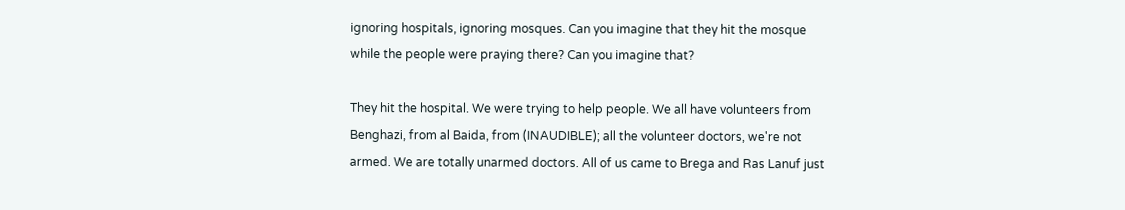ignoring hospitals, ignoring mosques. Can you imagine that they hit the mosque while the people were praying there? Can you imagine that?

They hit the hospital. We were trying to help people. We all have volunteers from Benghazi, from al Baida, from (INAUDIBLE); all the volunteer doctors, we're not armed. We are totally unarmed doctors. All of us came to Brega and Ras Lanuf just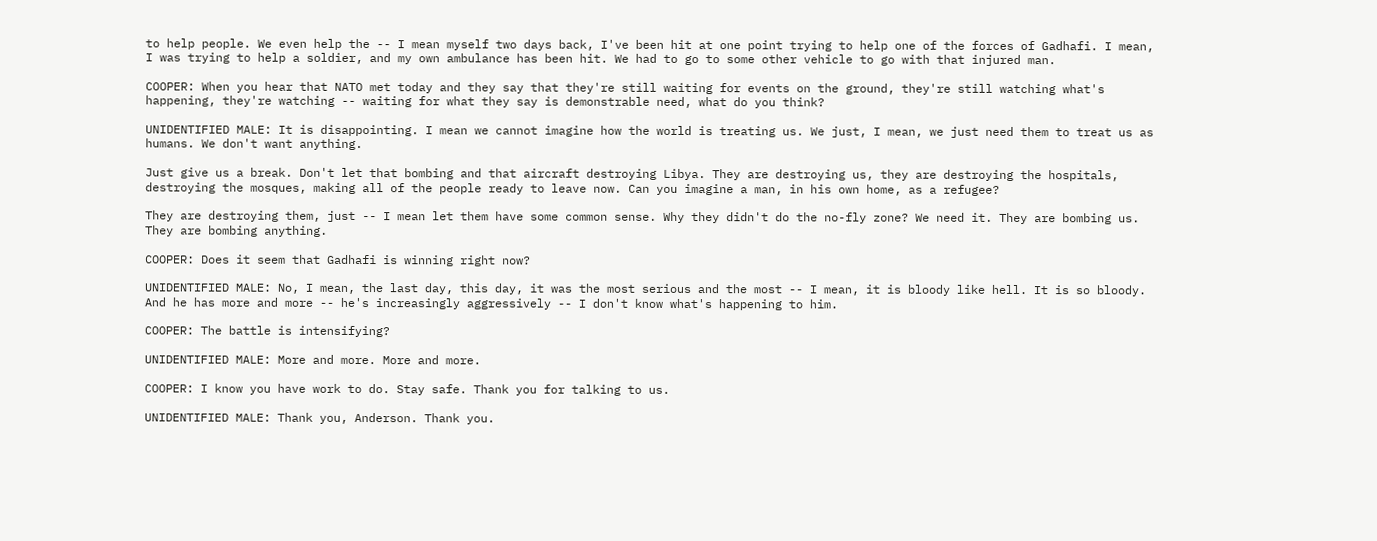to help people. We even help the -- I mean myself two days back, I've been hit at one point trying to help one of the forces of Gadhafi. I mean, I was trying to help a soldier, and my own ambulance has been hit. We had to go to some other vehicle to go with that injured man.

COOPER: When you hear that NATO met today and they say that they're still waiting for events on the ground, they're still watching what's happening, they're watching -- waiting for what they say is demonstrable need, what do you think?

UNIDENTIFIED MALE: It is disappointing. I mean we cannot imagine how the world is treating us. We just, I mean, we just need them to treat us as humans. We don't want anything.

Just give us a break. Don't let that bombing and that aircraft destroying Libya. They are destroying us, they are destroying the hospitals, destroying the mosques, making all of the people ready to leave now. Can you imagine a man, in his own home, as a refugee?

They are destroying them, just -- I mean let them have some common sense. Why they didn't do the no-fly zone? We need it. They are bombing us. They are bombing anything.

COOPER: Does it seem that Gadhafi is winning right now?

UNIDENTIFIED MALE: No, I mean, the last day, this day, it was the most serious and the most -- I mean, it is bloody like hell. It is so bloody. And he has more and more -- he's increasingly aggressively -- I don't know what's happening to him.

COOPER: The battle is intensifying?

UNIDENTIFIED MALE: More and more. More and more.

COOPER: I know you have work to do. Stay safe. Thank you for talking to us.

UNIDENTIFIED MALE: Thank you, Anderson. Thank you.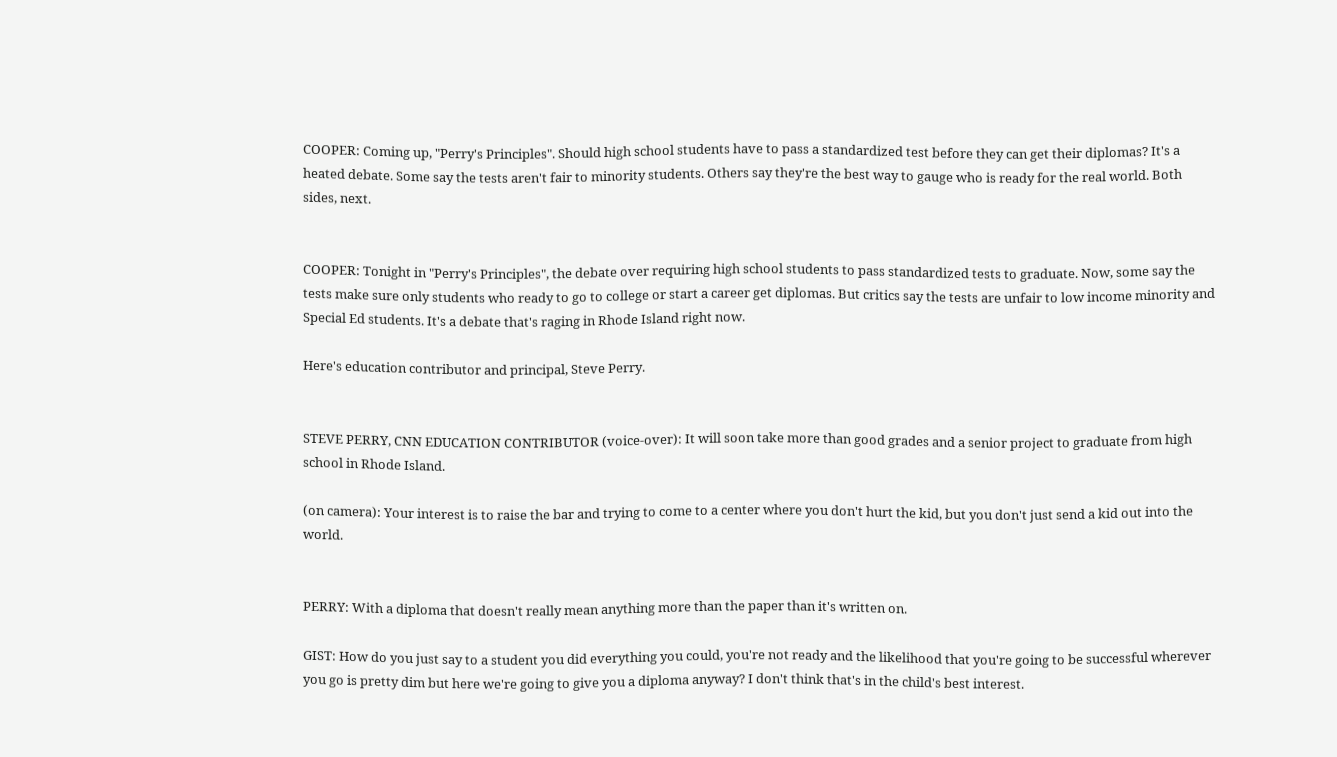COOPER: Coming up, "Perry's Principles". Should high school students have to pass a standardized test before they can get their diplomas? It's a heated debate. Some say the tests aren't fair to minority students. Others say they're the best way to gauge who is ready for the real world. Both sides, next.


COOPER: Tonight in "Perry's Principles", the debate over requiring high school students to pass standardized tests to graduate. Now, some say the tests make sure only students who ready to go to college or start a career get diplomas. But critics say the tests are unfair to low income minority and Special Ed students. It's a debate that's raging in Rhode Island right now.

Here's education contributor and principal, Steve Perry.


STEVE PERRY, CNN EDUCATION CONTRIBUTOR (voice-over): It will soon take more than good grades and a senior project to graduate from high school in Rhode Island.

(on camera): Your interest is to raise the bar and trying to come to a center where you don't hurt the kid, but you don't just send a kid out into the world.


PERRY: With a diploma that doesn't really mean anything more than the paper than it's written on.

GIST: How do you just say to a student you did everything you could, you're not ready and the likelihood that you're going to be successful wherever you go is pretty dim but here we're going to give you a diploma anyway? I don't think that's in the child's best interest.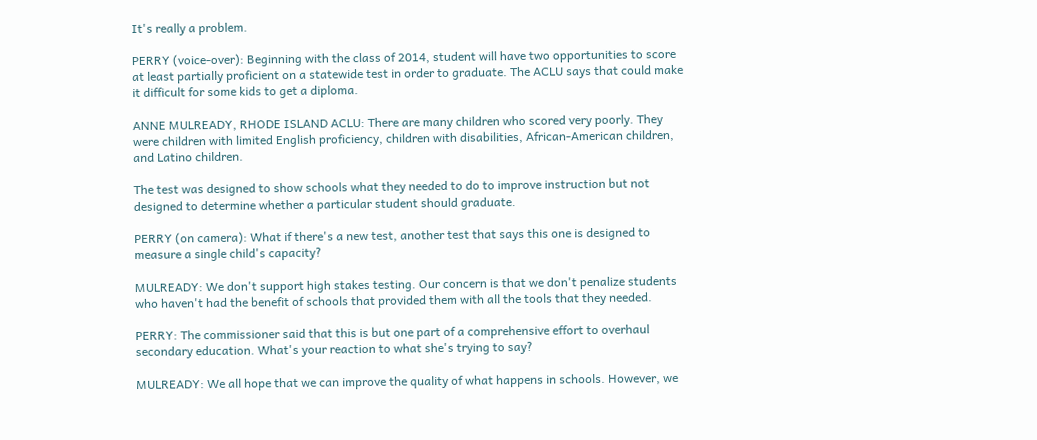It's really a problem.

PERRY (voice-over): Beginning with the class of 2014, student will have two opportunities to score at least partially proficient on a statewide test in order to graduate. The ACLU says that could make it difficult for some kids to get a diploma.

ANNE MULREADY, RHODE ISLAND ACLU: There are many children who scored very poorly. They were children with limited English proficiency, children with disabilities, African-American children, and Latino children.

The test was designed to show schools what they needed to do to improve instruction but not designed to determine whether a particular student should graduate.

PERRY (on camera): What if there's a new test, another test that says this one is designed to measure a single child's capacity?

MULREADY: We don't support high stakes testing. Our concern is that we don't penalize students who haven't had the benefit of schools that provided them with all the tools that they needed.

PERRY: The commissioner said that this is but one part of a comprehensive effort to overhaul secondary education. What's your reaction to what she's trying to say?

MULREADY: We all hope that we can improve the quality of what happens in schools. However, we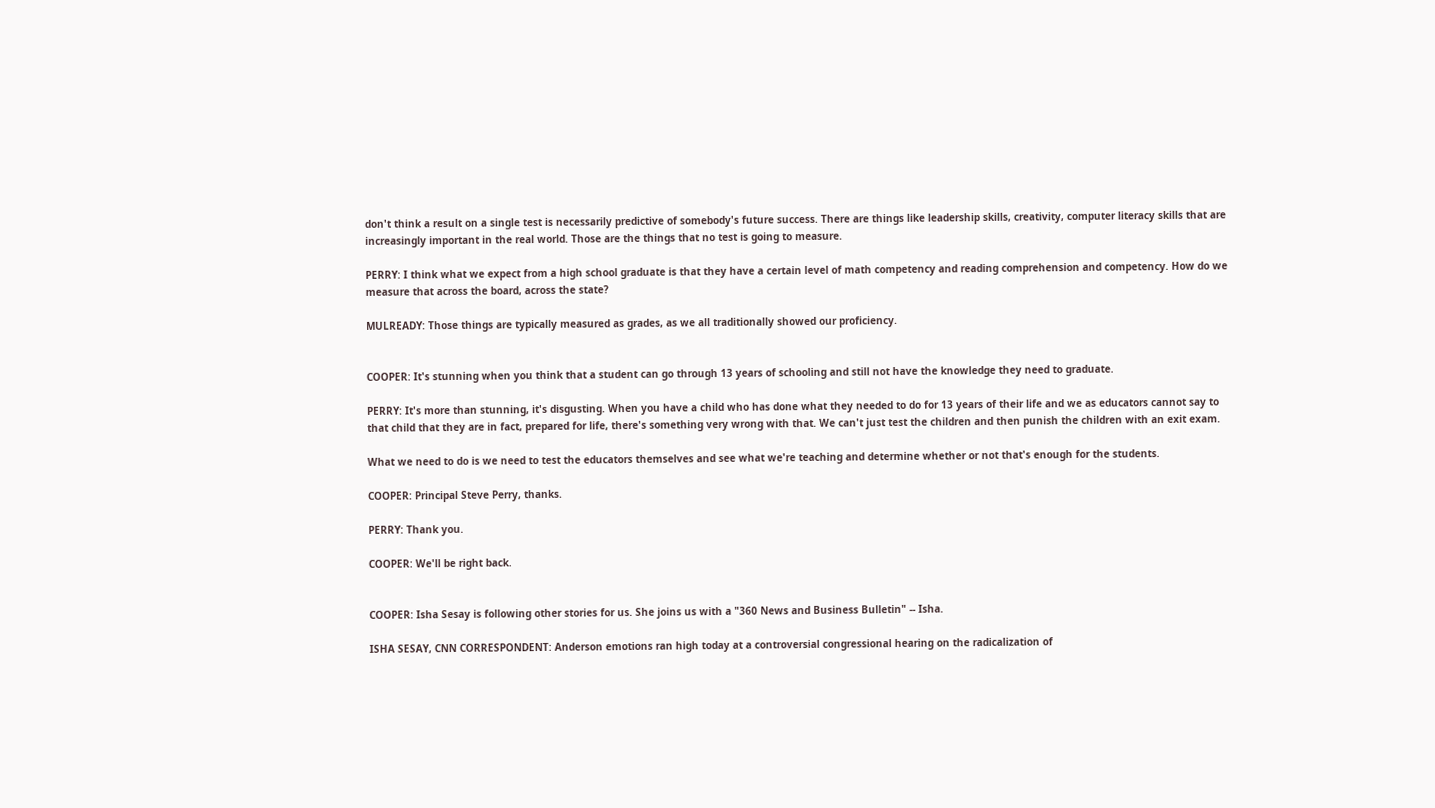don't think a result on a single test is necessarily predictive of somebody's future success. There are things like leadership skills, creativity, computer literacy skills that are increasingly important in the real world. Those are the things that no test is going to measure.

PERRY: I think what we expect from a high school graduate is that they have a certain level of math competency and reading comprehension and competency. How do we measure that across the board, across the state?

MULREADY: Those things are typically measured as grades, as we all traditionally showed our proficiency.


COOPER: It's stunning when you think that a student can go through 13 years of schooling and still not have the knowledge they need to graduate.

PERRY: It's more than stunning, it's disgusting. When you have a child who has done what they needed to do for 13 years of their life and we as educators cannot say to that child that they are in fact, prepared for life, there's something very wrong with that. We can't just test the children and then punish the children with an exit exam.

What we need to do is we need to test the educators themselves and see what we're teaching and determine whether or not that's enough for the students.

COOPER: Principal Steve Perry, thanks.

PERRY: Thank you.

COOPER: We'll be right back.


COOPER: Isha Sesay is following other stories for us. She joins us with a "360 News and Business Bulletin" -- Isha.

ISHA SESAY, CNN CORRESPONDENT: Anderson emotions ran high today at a controversial congressional hearing on the radicalization of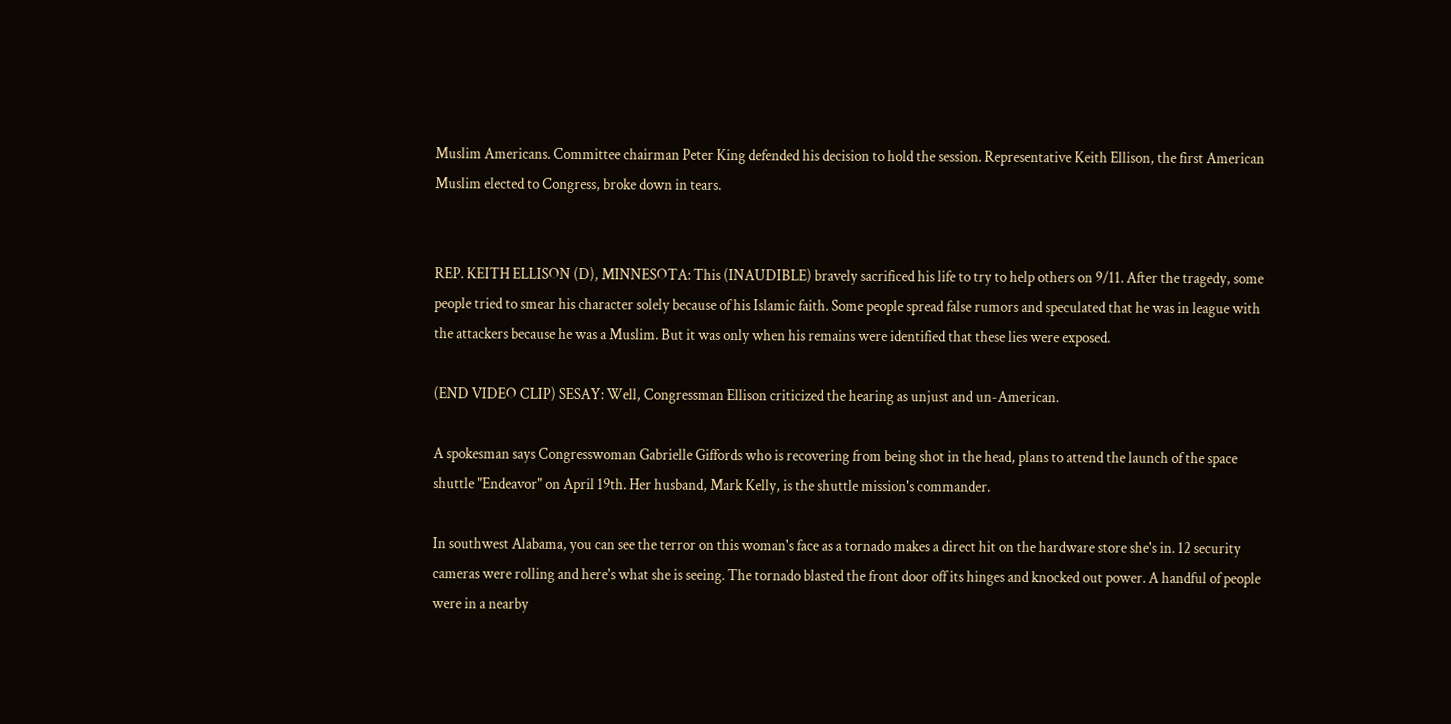Muslim Americans. Committee chairman Peter King defended his decision to hold the session. Representative Keith Ellison, the first American Muslim elected to Congress, broke down in tears.


REP. KEITH ELLISON (D), MINNESOTA: This (INAUDIBLE) bravely sacrificed his life to try to help others on 9/11. After the tragedy, some people tried to smear his character solely because of his Islamic faith. Some people spread false rumors and speculated that he was in league with the attackers because he was a Muslim. But it was only when his remains were identified that these lies were exposed.

(END VIDEO CLIP) SESAY: Well, Congressman Ellison criticized the hearing as unjust and un-American.

A spokesman says Congresswoman Gabrielle Giffords who is recovering from being shot in the head, plans to attend the launch of the space shuttle "Endeavor" on April 19th. Her husband, Mark Kelly, is the shuttle mission's commander.

In southwest Alabama, you can see the terror on this woman's face as a tornado makes a direct hit on the hardware store she's in. 12 security cameras were rolling and here's what she is seeing. The tornado blasted the front door off its hinges and knocked out power. A handful of people were in a nearby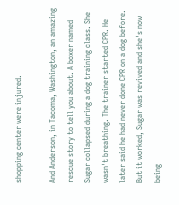shopping center were injured.

And Anderson, in Tacoma, Washington, an amazing rescue story to tell you about. A boxer named Sugar collapsed during a dog training class. She wasn't breathing. The trainer started CPR. He later said he had never done CPR on a dog before. But it worked, Sugar was revived and she's now being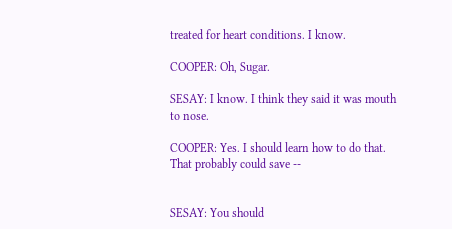treated for heart conditions. I know.

COOPER: Oh, Sugar.

SESAY: I know. I think they said it was mouth to nose.

COOPER: Yes. I should learn how to do that. That probably could save --


SESAY: You should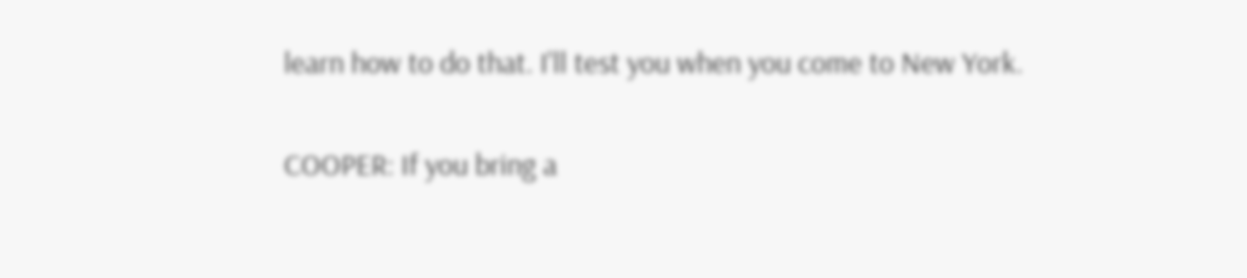learn how to do that. I'll test you when you come to New York.

COOPER: If you bring a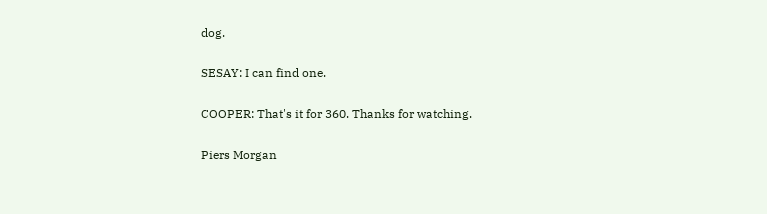dog.

SESAY: I can find one.

COOPER: That's it for 360. Thanks for watching.

Piers Morgan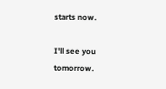starts now.

I'll see you tomorrow.